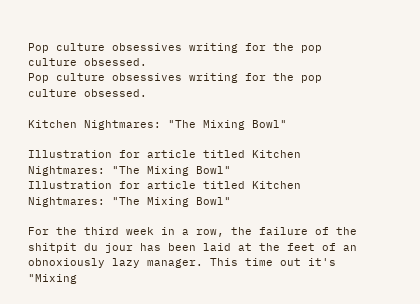Pop culture obsessives writing for the pop culture obsessed.
Pop culture obsessives writing for the pop culture obsessed.

Kitchen Nightmares: "The Mixing Bowl"

Illustration for article titled Kitchen Nightmares: "The Mixing Bowl"
Illustration for article titled Kitchen Nightmares: "The Mixing Bowl"

For the third week in a row, the failure of the shitpit du jour has been laid at the feet of an obnoxiously lazy manager. This time out it's "Mixing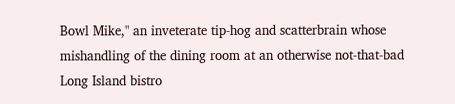Bowl Mike," an inveterate tip-hog and scatterbrain whose mishandling of the dining room at an otherwise not-that-bad Long Island bistro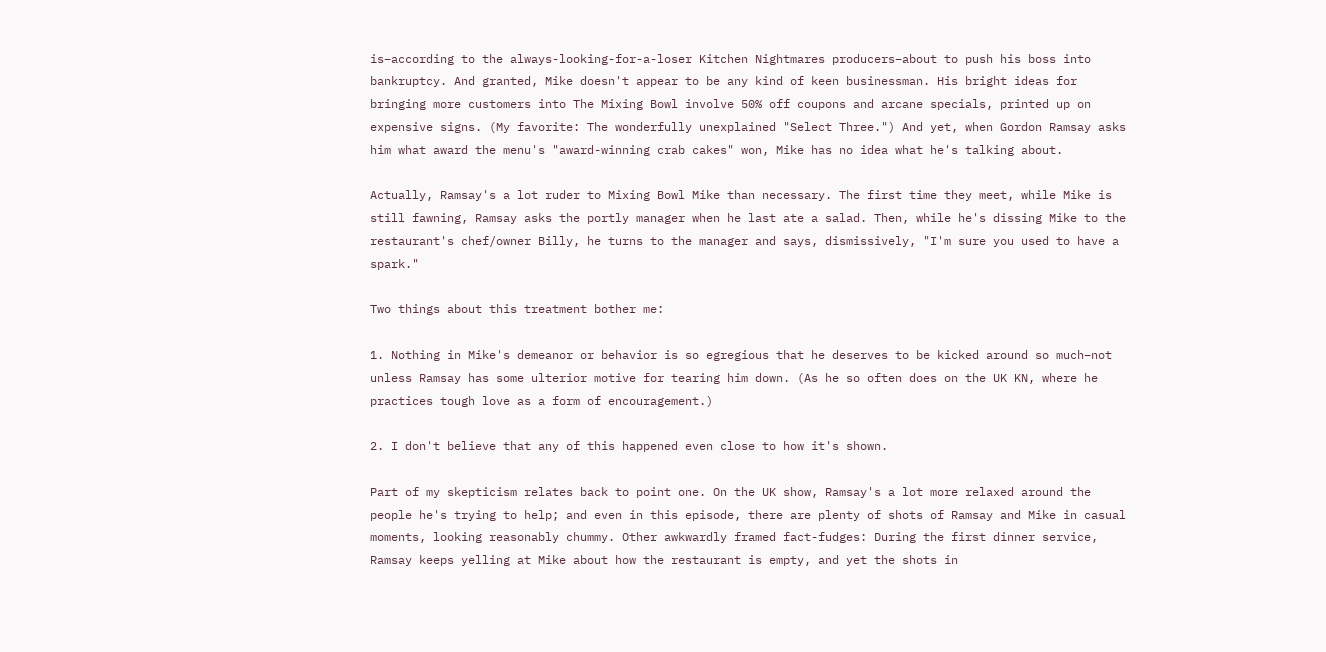is–according to the always-looking-for-a-loser Kitchen Nightmares producers–about to push his boss into bankruptcy. And granted, Mike doesn't appear to be any kind of keen businessman. His bright ideas for bringing more customers into The Mixing Bowl involve 50% off coupons and arcane specials, printed up on expensive signs. (My favorite: The wonderfully unexplained "Select Three.") And yet, when Gordon Ramsay asks him what award the menu's "award-winning crab cakes" won, Mike has no idea what he's talking about.

Actually, Ramsay's a lot ruder to Mixing Bowl Mike than necessary. The first time they meet, while Mike is still fawning, Ramsay asks the portly manager when he last ate a salad. Then, while he's dissing Mike to the restaurant's chef/owner Billy, he turns to the manager and says, dismissively, "I'm sure you used to have a spark."

Two things about this treatment bother me:

1. Nothing in Mike's demeanor or behavior is so egregious that he deserves to be kicked around so much–not unless Ramsay has some ulterior motive for tearing him down. (As he so often does on the UK KN, where he practices tough love as a form of encouragement.)

2. I don't believe that any of this happened even close to how it's shown.

Part of my skepticism relates back to point one. On the UK show, Ramsay's a lot more relaxed around the people he's trying to help; and even in this episode, there are plenty of shots of Ramsay and Mike in casual moments, looking reasonably chummy. Other awkwardly framed fact-fudges: During the first dinner service, Ramsay keeps yelling at Mike about how the restaurant is empty, and yet the shots in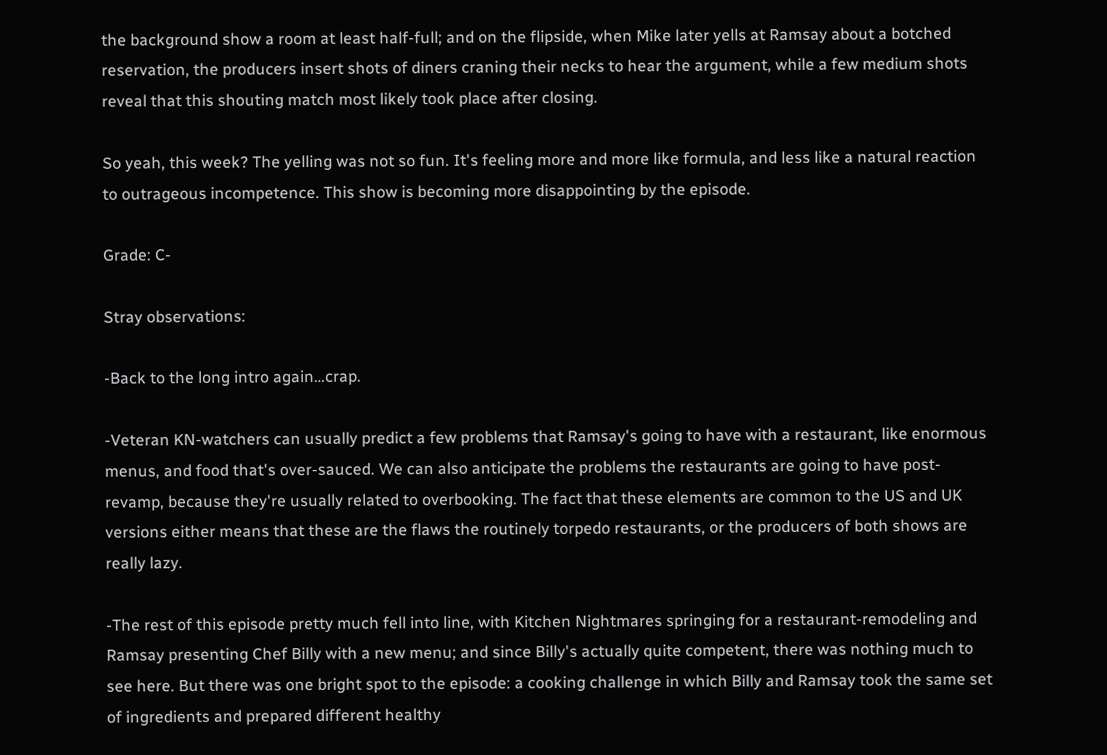the background show a room at least half-full; and on the flipside, when Mike later yells at Ramsay about a botched reservation, the producers insert shots of diners craning their necks to hear the argument, while a few medium shots reveal that this shouting match most likely took place after closing.

So yeah, this week? The yelling was not so fun. It's feeling more and more like formula, and less like a natural reaction to outrageous incompetence. This show is becoming more disappointing by the episode.

Grade: C-

Stray observations:

-Back to the long intro again…crap.

-Veteran KN-watchers can usually predict a few problems that Ramsay's going to have with a restaurant, like enormous menus, and food that's over-sauced. We can also anticipate the problems the restaurants are going to have post-revamp, because they're usually related to overbooking. The fact that these elements are common to the US and UK versions either means that these are the flaws the routinely torpedo restaurants, or the producers of both shows are really lazy.

-The rest of this episode pretty much fell into line, with Kitchen Nightmares springing for a restaurant-remodeling and Ramsay presenting Chef Billy with a new menu; and since Billy's actually quite competent, there was nothing much to see here. But there was one bright spot to the episode: a cooking challenge in which Billy and Ramsay took the same set of ingredients and prepared different healthy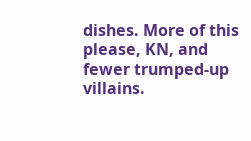dishes. More of this please, KN, and fewer trumped-up villains.